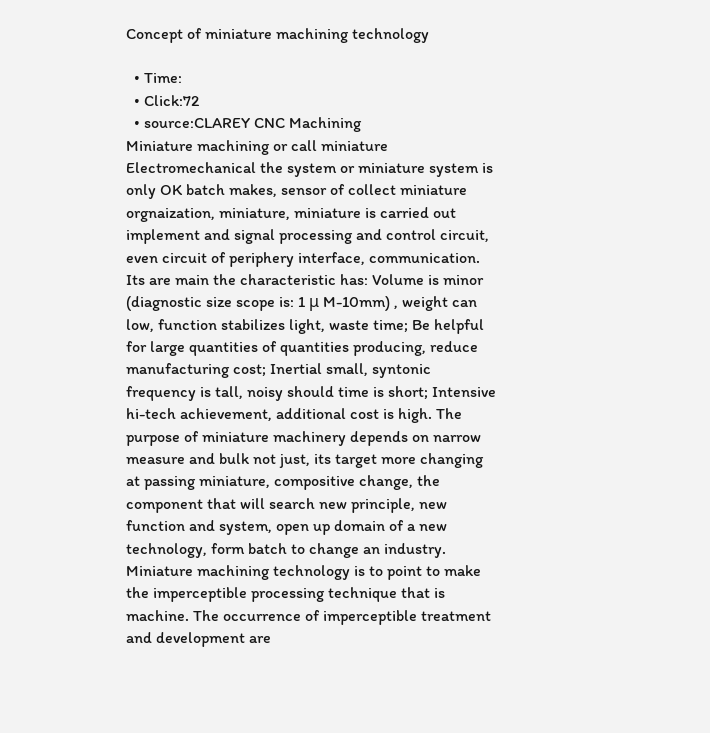Concept of miniature machining technology

  • Time:
  • Click:72
  • source:CLAREY CNC Machining
Miniature machining or call miniature Electromechanical the system or miniature system is only OK batch makes, sensor of collect miniature orgnaization, miniature, miniature is carried out implement and signal processing and control circuit, even circuit of periphery interface, communication. Its are main the characteristic has: Volume is minor (diagnostic size scope is: 1 μ M-10mm) , weight can low, function stabilizes light, waste time; Be helpful for large quantities of quantities producing, reduce manufacturing cost; Inertial small, syntonic frequency is tall, noisy should time is short; Intensive hi-tech achievement, additional cost is high. The purpose of miniature machinery depends on narrow measure and bulk not just, its target more changing at passing miniature, compositive change, the component that will search new principle, new function and system, open up domain of a new technology, form batch to change an industry. Miniature machining technology is to point to make the imperceptible processing technique that is machine. The occurrence of imperceptible treatment and development are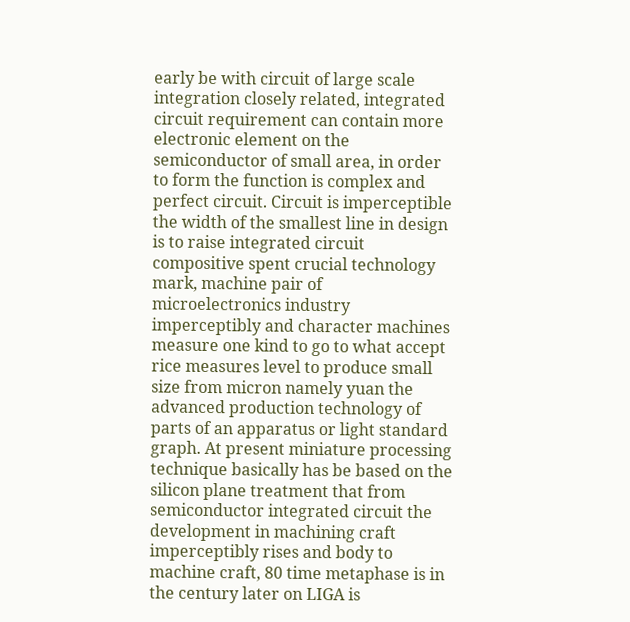early be with circuit of large scale integration closely related, integrated circuit requirement can contain more electronic element on the semiconductor of small area, in order to form the function is complex and perfect circuit. Circuit is imperceptible the width of the smallest line in design is to raise integrated circuit compositive spent crucial technology mark, machine pair of microelectronics industry imperceptibly and character machines measure one kind to go to what accept rice measures level to produce small size from micron namely yuan the advanced production technology of parts of an apparatus or light standard graph. At present miniature processing technique basically has be based on the silicon plane treatment that from semiconductor integrated circuit the development in machining craft imperceptibly rises and body to machine craft, 80 time metaphase is in the century later on LIGA is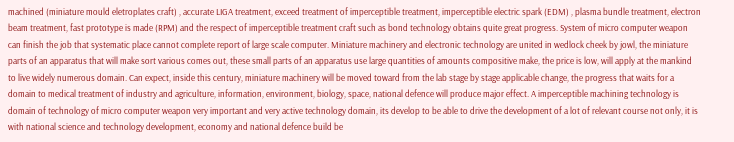machined (miniature mould eletroplates craft) , accurate LIGA treatment, exceed treatment of imperceptible treatment, imperceptible electric spark (EDM) , plasma bundle treatment, electron beam treatment, fast prototype is made (RPM) and the respect of imperceptible treatment craft such as bond technology obtains quite great progress. System of micro computer weapon can finish the job that systematic place cannot complete report of large scale computer. Miniature machinery and electronic technology are united in wedlock cheek by jowl, the miniature parts of an apparatus that will make sort various comes out, these small parts of an apparatus use large quantities of amounts compositive make, the price is low, will apply at the mankind to live widely numerous domain. Can expect, inside this century, miniature machinery will be moved toward from the lab stage by stage applicable change, the progress that waits for a domain to medical treatment of industry and agriculture, information, environment, biology, space, national defence will produce major effect. A imperceptible machining technology is domain of technology of micro computer weapon very important and very active technology domain, its develop to be able to drive the development of a lot of relevant course not only, it is with national science and technology development, economy and national defence build be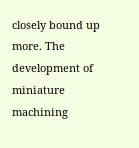closely bound up more. The development of miniature machining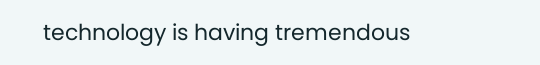technology is having tremendous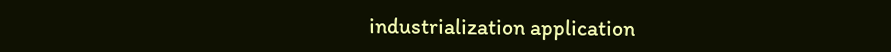industrialization application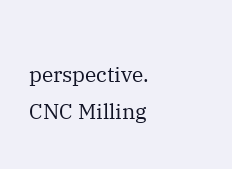perspective. CNC Milling